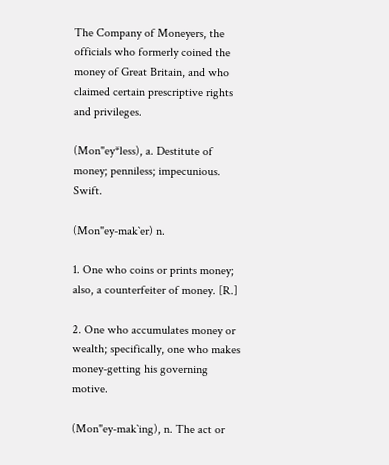The Company of Moneyers, the officials who formerly coined the money of Great Britain, and who claimed certain prescriptive rights and privileges.

(Mon"ey*less), a. Destitute of money; penniless; impecunious. Swift.

(Mon"ey-mak`er) n.

1. One who coins or prints money; also, a counterfeiter of money. [R.]

2. One who accumulates money or wealth; specifically, one who makes money-getting his governing motive.

(Mon"ey-mak`ing), n. The act or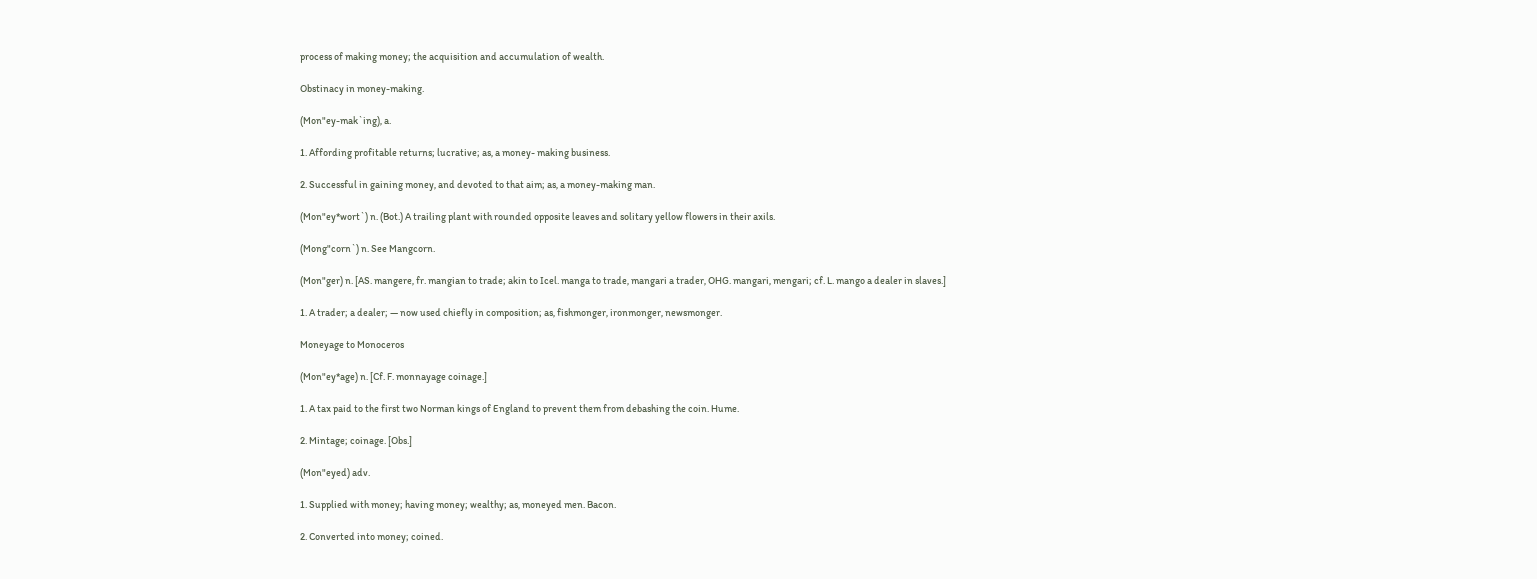process of making money; the acquisition and accumulation of wealth.

Obstinacy in money-making.

(Mon"ey-mak`ing), a.

1. Affording profitable returns; lucrative; as, a money- making business.

2. Successful in gaining money, and devoted to that aim; as, a money-making man.

(Mon"ey*wort`) n. (Bot.) A trailing plant with rounded opposite leaves and solitary yellow flowers in their axils.

(Mong"corn`) n. See Mangcorn.

(Mon"ger) n. [AS. mangere, fr. mangian to trade; akin to Icel. manga to trade, mangari a trader, OHG. mangari, mengari; cf. L. mango a dealer in slaves.]

1. A trader; a dealer; — now used chiefly in composition; as, fishmonger, ironmonger, newsmonger.

Moneyage to Monoceros

(Mon"ey*age) n. [Cf. F. monnayage coinage.]

1. A tax paid to the first two Norman kings of England to prevent them from debashing the coin. Hume.

2. Mintage; coinage. [Obs.]

(Mon"eyed) adv.

1. Supplied with money; having money; wealthy; as, moneyed men. Bacon.

2. Converted into money; coined.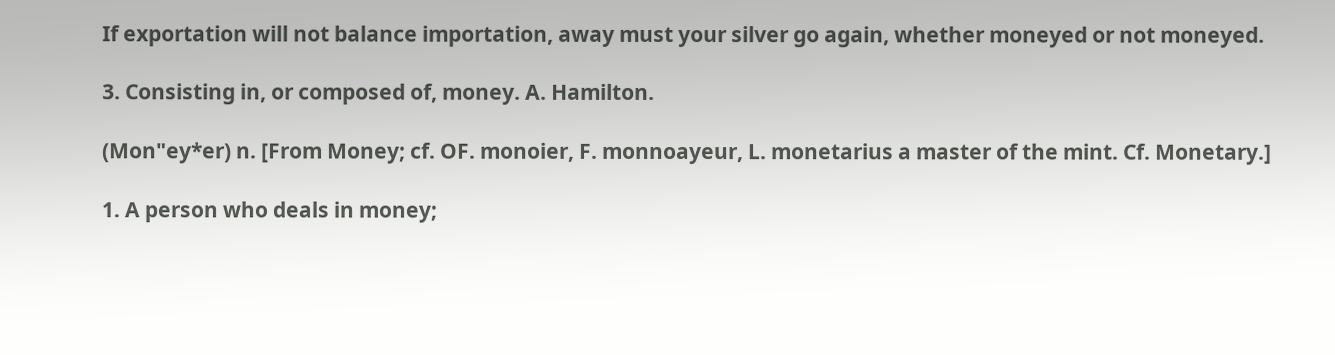If exportation will not balance importation, away must your silver go again, whether moneyed or not moneyed.

3. Consisting in, or composed of, money. A. Hamilton.

(Mon"ey*er) n. [From Money; cf. OF. monoier, F. monnoayeur, L. monetarius a master of the mint. Cf. Monetary.]

1. A person who deals in money;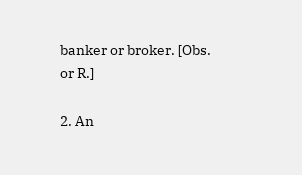banker or broker. [Obs. or R.]

2. An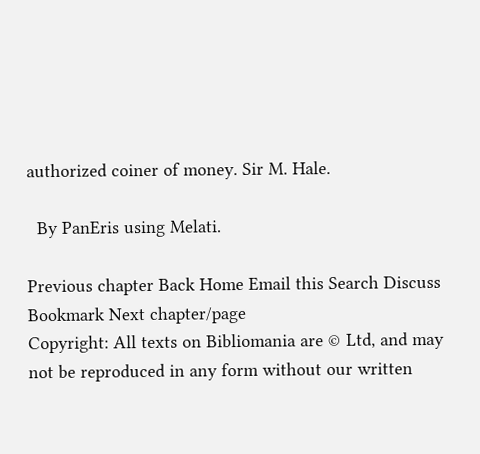authorized coiner of money. Sir M. Hale.

  By PanEris using Melati.

Previous chapter Back Home Email this Search Discuss Bookmark Next chapter/page
Copyright: All texts on Bibliomania are © Ltd, and may not be reproduced in any form without our written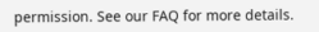permission. See our FAQ for more details.